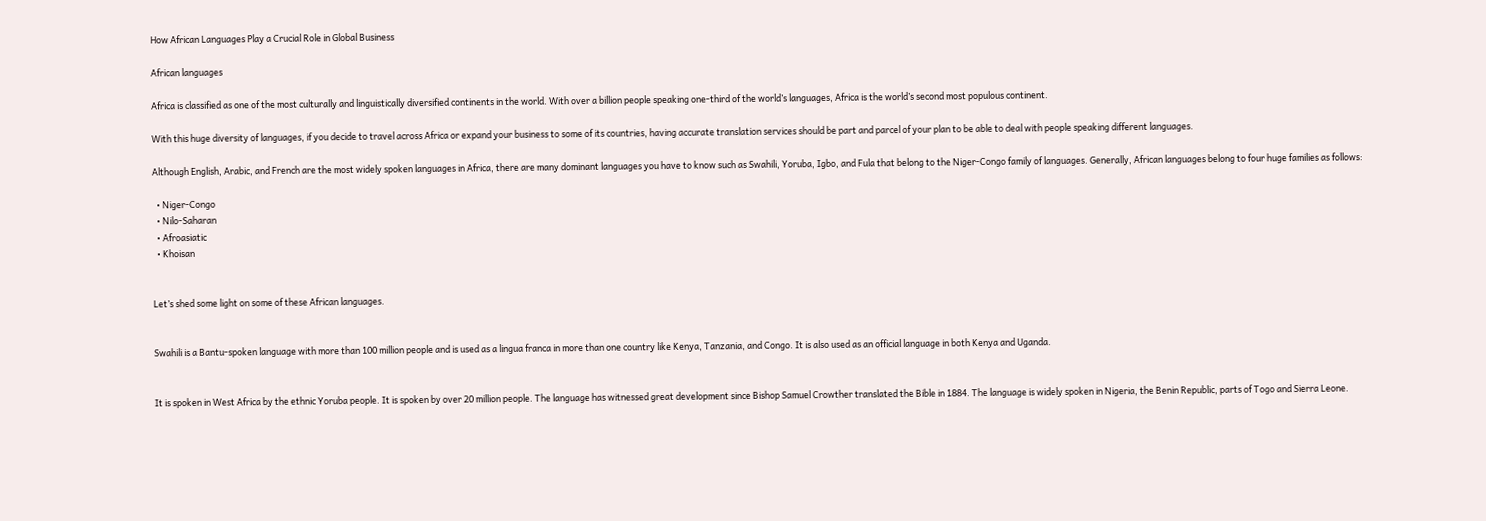How African Languages Play a Crucial Role in Global Business

African languages

Africa is classified as one of the most culturally and linguistically diversified continents in the world. With over a billion people speaking one-third of the world’s languages, Africa is the world’s second most populous continent.

With this huge diversity of languages, if you decide to travel across Africa or expand your business to some of its countries, having accurate translation services should be part and parcel of your plan to be able to deal with people speaking different languages.

Although English, Arabic, and French are the most widely spoken languages in Africa, there are many dominant languages you have to know such as Swahili, Yoruba, Igbo, and Fula that belong to the Niger-Congo family of languages. Generally, African languages belong to four huge families as follows:

  • Niger-Congo
  • Nilo-Saharan
  • Afroasiatic
  • Khoisan


Let’s shed some light on some of these African languages.


Swahili is a Bantu-spoken language with more than 100 million people and is used as a lingua franca in more than one country like Kenya, Tanzania, and Congo. It is also used as an official language in both Kenya and Uganda.


It is spoken in West Africa by the ethnic Yoruba people. It is spoken by over 20 million people. The language has witnessed great development since Bishop Samuel Crowther translated the Bible in 1884. The language is widely spoken in Nigeria, the Benin Republic, parts of Togo and Sierra Leone.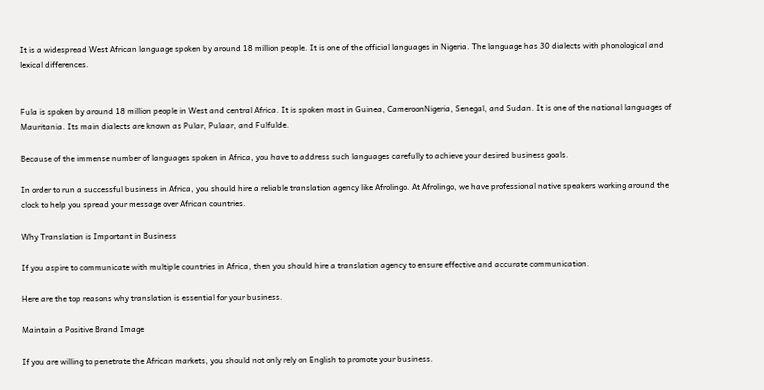It is a widespread West African language spoken by around 18 million people. It is one of the official languages in Nigeria. The language has 30 dialects with phonological and lexical differences.


Fula is spoken by around 18 million people in West and central Africa. It is spoken most in Guinea, CameroonNigeria, Senegal, and Sudan. It is one of the national languages of Mauritania. Its main dialects are known as Pular, Pulaar, and Fulfulde.

Because of the immense number of languages spoken in Africa, you have to address such languages carefully to achieve your desired business goals.

In order to run a successful business in Africa, you should hire a reliable translation agency like Afrolingo. At Afrolingo, we have professional native speakers working around the clock to help you spread your message over African countries.

Why Translation is Important in Business

If you aspire to communicate with multiple countries in Africa, then you should hire a translation agency to ensure effective and accurate communication.

Here are the top reasons why translation is essential for your business.

Maintain a Positive Brand Image

If you are willing to penetrate the African markets, you should not only rely on English to promote your business.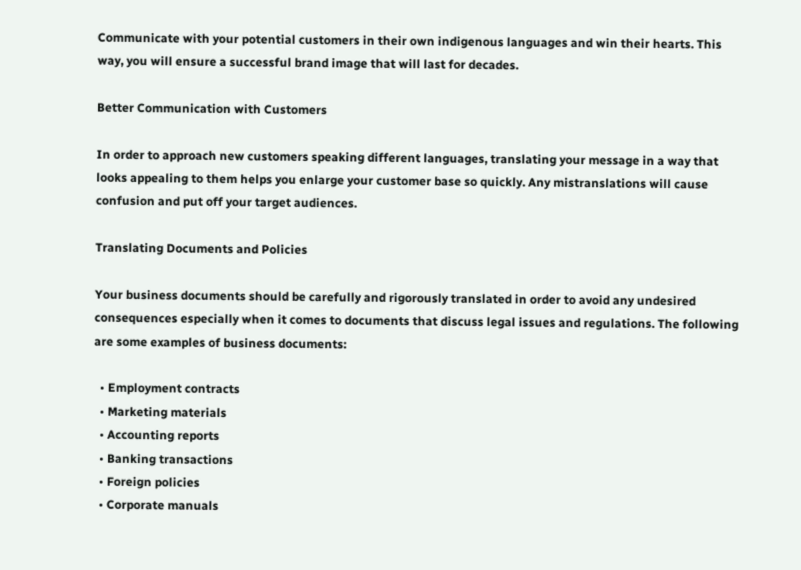Communicate with your potential customers in their own indigenous languages and win their hearts. This way, you will ensure a successful brand image that will last for decades.

Better Communication with Customers

In order to approach new customers speaking different languages, translating your message in a way that looks appealing to them helps you enlarge your customer base so quickly. Any mistranslations will cause confusion and put off your target audiences.

Translating Documents and Policies

Your business documents should be carefully and rigorously translated in order to avoid any undesired consequences especially when it comes to documents that discuss legal issues and regulations. The following are some examples of business documents:

  • Employment contracts
  • Marketing materials
  • Accounting reports
  • Banking transactions
  • Foreign policies
  • Corporate manuals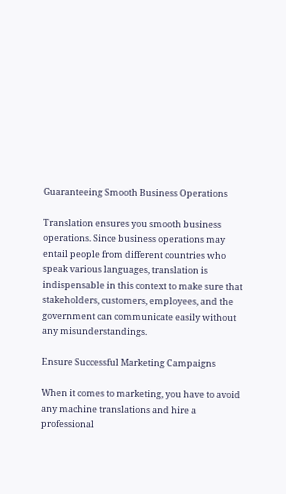Guaranteeing Smooth Business Operations

Translation ensures you smooth business operations. Since business operations may entail people from different countries who speak various languages, translation is indispensable in this context to make sure that stakeholders, customers, employees, and the government can communicate easily without any misunderstandings.

Ensure Successful Marketing Campaigns

When it comes to marketing, you have to avoid any machine translations and hire a professional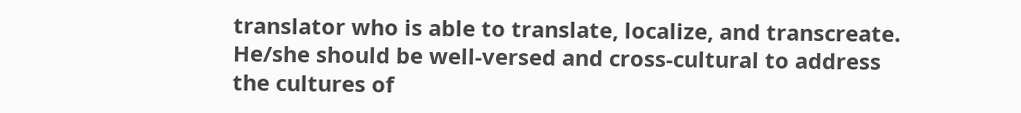translator who is able to translate, localize, and transcreate. He/she should be well-versed and cross-cultural to address the cultures of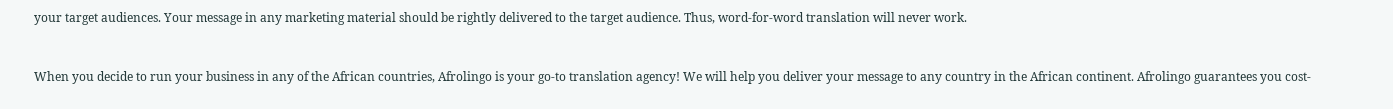your target audiences. Your message in any marketing material should be rightly delivered to the target audience. Thus, word-for-word translation will never work.


When you decide to run your business in any of the African countries, Afrolingo is your go-to translation agency! We will help you deliver your message to any country in the African continent. Afrolingo guarantees you cost-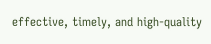effective, timely, and high-quality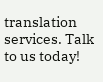translation services. Talk to us today!